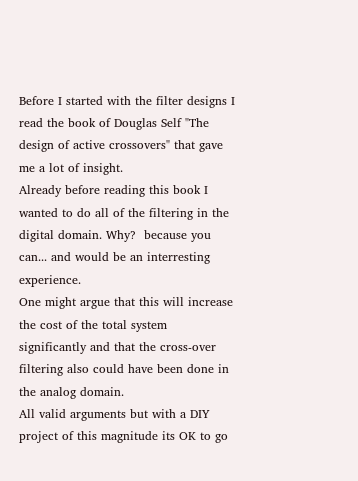Before I started with the filter designs I read the book of Douglas Self "The design of active crossovers" that gave me a lot of insight.
Already before reading this book I wanted to do all of the filtering in the digital domain. Why?  because you can... and would be an interresting experience.
One might argue that this will increase the cost of the total system significantly and that the cross-over filtering also could have been done in the analog domain.
All valid arguments but with a DIY project of this magnitude its OK to go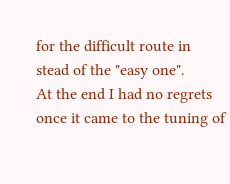for the difficult route in stead of the "easy one".
At the end I had no regrets once it came to the tuning of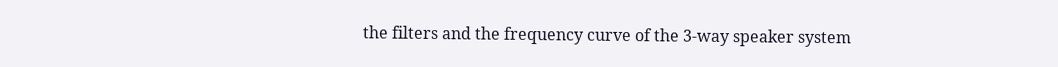the filters and the frequency curve of the 3-way speaker system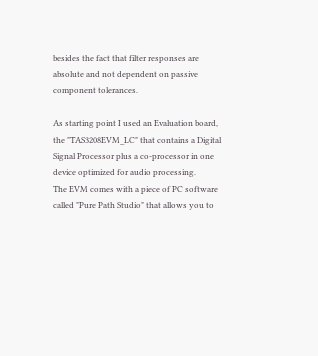besides the fact that filter responses are absolute and not dependent on passive component tolerances.

As starting point I used an Evaluation board, the "TAS3208EVM_LC" that contains a Digital Signal Processor plus a co-processor in one device optimized for audio processing.
The EVM comes with a piece of PC software called "Pure Path Studio" that allows you to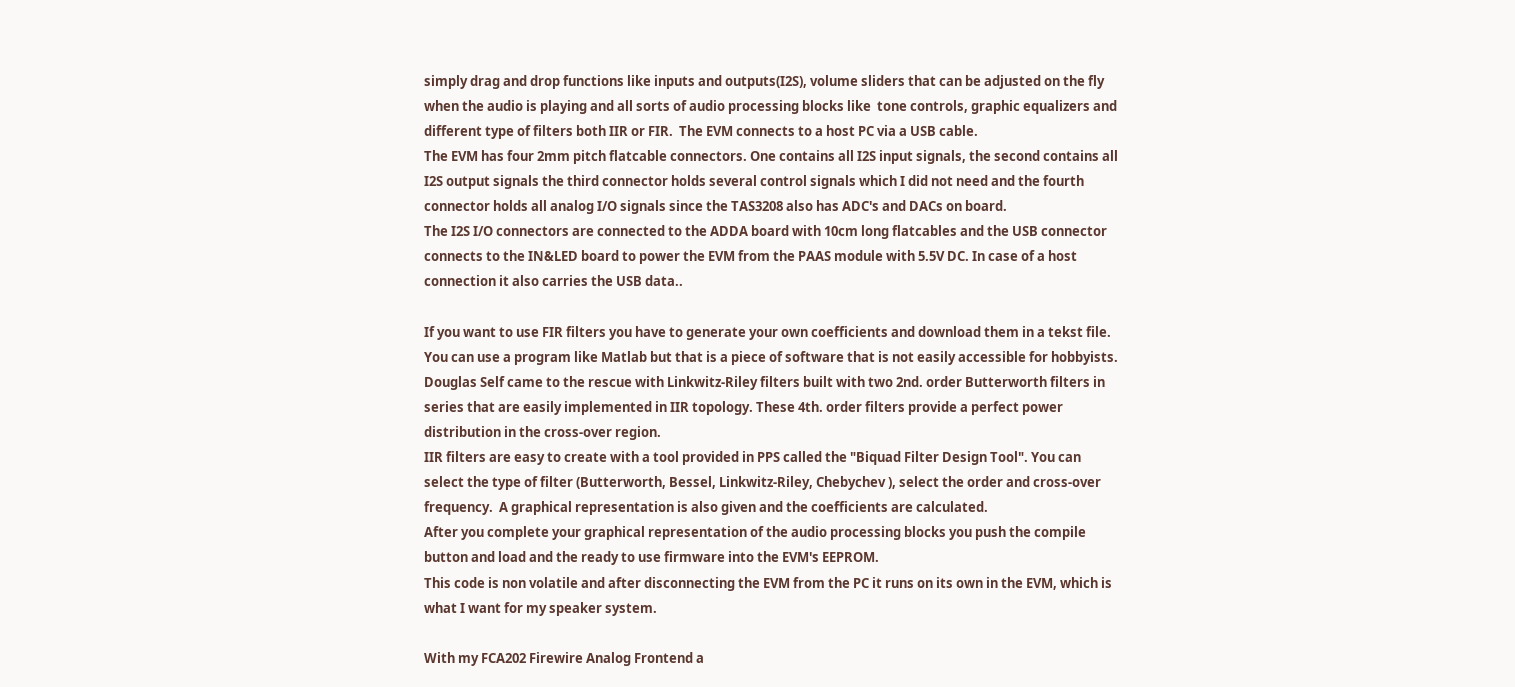simply drag and drop functions like inputs and outputs(I2S), volume sliders that can be adjusted on the fly when the audio is playing and all sorts of audio processing blocks like  tone controls, graphic equalizers and different type of filters both IIR or FIR.  The EVM connects to a host PC via a USB cable.
The EVM has four 2mm pitch flatcable connectors. One contains all I2S input signals, the second contains all I2S output signals the third connector holds several control signals which I did not need and the fourth connector holds all analog I/O signals since the TAS3208 also has ADC's and DACs on board.
The I2S I/O connectors are connected to the ADDA board with 10cm long flatcables and the USB connector connects to the IN&LED board to power the EVM from the PAAS module with 5.5V DC. In case of a host connection it also carries the USB data..

If you want to use FIR filters you have to generate your own coefficients and download them in a tekst file. You can use a program like Matlab but that is a piece of software that is not easily accessible for hobbyists.
Douglas Self came to the rescue with Linkwitz-Riley filters built with two 2nd. order Butterworth filters in series that are easily implemented in IIR topology. These 4th. order filters provide a perfect power distribution in the cross-over region.
IIR filters are easy to create with a tool provided in PPS called the "Biquad Filter Design Tool". You can select the type of filter (Butterworth, Bessel, Linkwitz-Riley, Chebychev ), select the order and cross-over frequency.  A graphical representation is also given and the coefficients are calculated.
After you complete your graphical representation of the audio processing blocks you push the compile button and load and the ready to use firmware into the EVM's EEPROM.
This code is non volatile and after disconnecting the EVM from the PC it runs on its own in the EVM, which is what I want for my speaker system.

With my FCA202 Firewire Analog Frontend a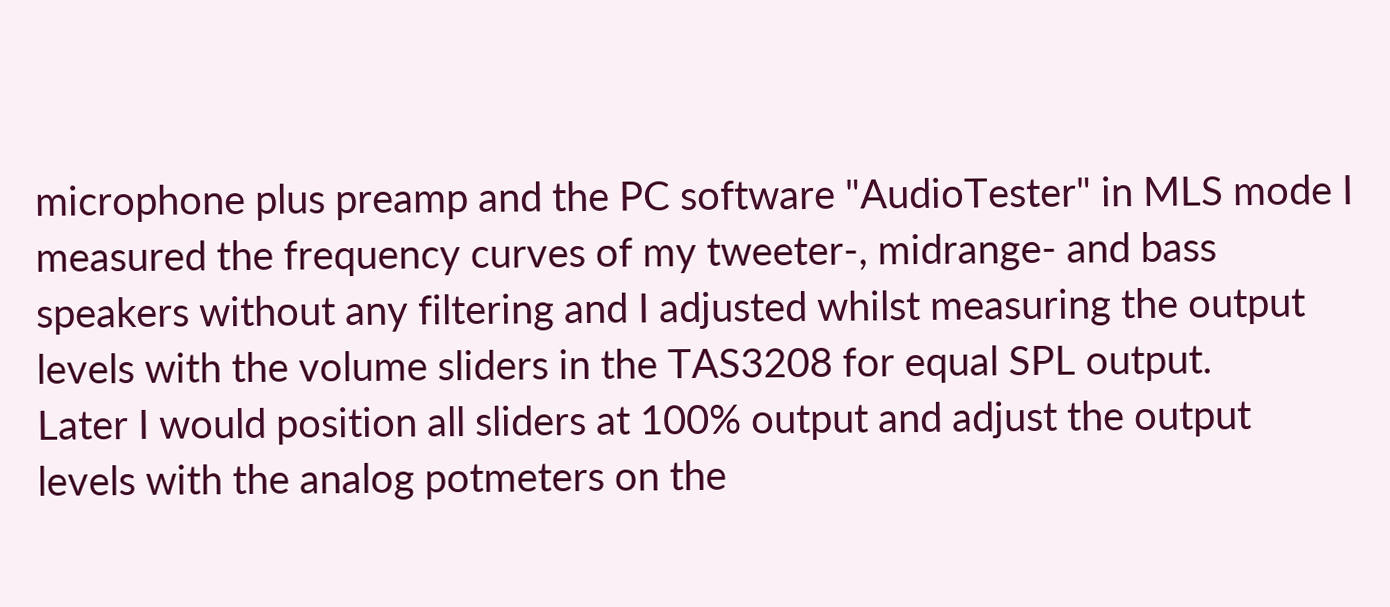microphone plus preamp and the PC software "AudioTester" in MLS mode I measured the frequency curves of my tweeter-, midrange- and bass speakers without any filtering and I adjusted whilst measuring the output levels with the volume sliders in the TAS3208 for equal SPL output.
Later I would position all sliders at 100% output and adjust the output levels with the analog potmeters on the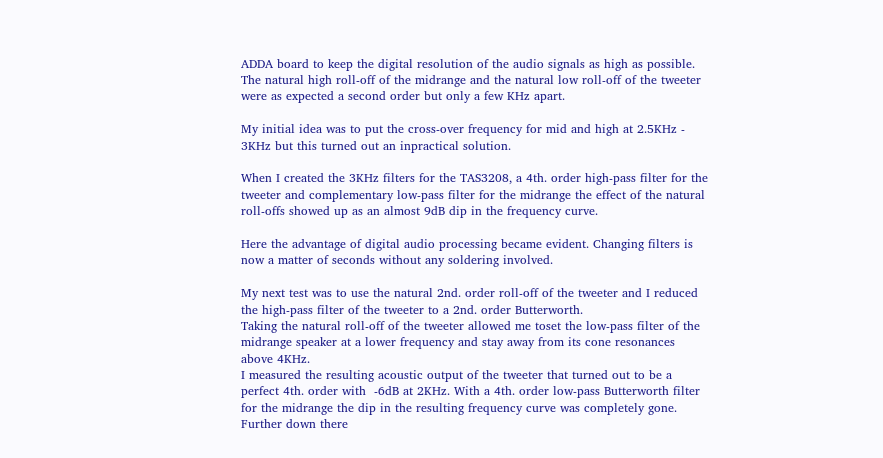ADDA board to keep the digital resolution of the audio signals as high as possible.
The natural high roll-off of the midrange and the natural low roll-off of the tweeter were as expected a second order but only a few KHz apart.

My initial idea was to put the cross-over frequency for mid and high at 2.5KHz - 3KHz but this turned out an inpractical solution.

When I created the 3KHz filters for the TAS3208, a 4th. order high-pass filter for the tweeter and complementary low-pass filter for the midrange the effect of the natural roll-offs showed up as an almost 9dB dip in the frequency curve.

Here the advantage of digital audio processing became evident. Changing filters is now a matter of seconds without any soldering involved.

My next test was to use the natural 2nd. order roll-off of the tweeter and I reduced the high-pass filter of the tweeter to a 2nd. order Butterworth.
Taking the natural roll-off of the tweeter allowed me toset the low-pass filter of the midrange speaker at a lower frequency and stay away from its cone resonances above 4KHz.
I measured the resulting acoustic output of the tweeter that turned out to be a perfect 4th. order with  -6dB at 2KHz. With a 4th. order low-pass Butterworth filter for the midrange the dip in the resulting frequency curve was completely gone. Further down there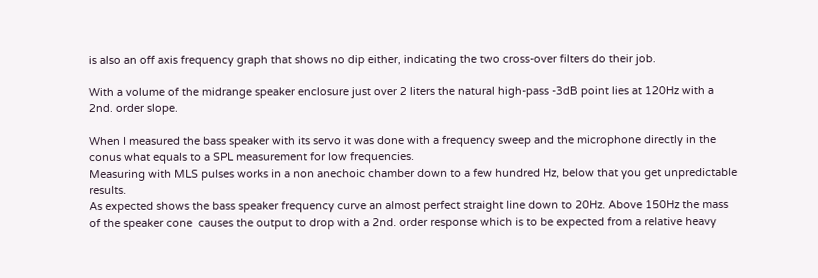is also an off axis frequency graph that shows no dip either, indicating the two cross-over filters do their job.

With a volume of the midrange speaker enclosure just over 2 liters the natural high-pass -3dB point lies at 120Hz with a 2nd. order slope.

When I measured the bass speaker with its servo it was done with a frequency sweep and the microphone directly in the conus what equals to a SPL measurement for low frequencies.
Measuring with MLS pulses works in a non anechoic chamber down to a few hundred Hz, below that you get unpredictable results.
As expected shows the bass speaker frequency curve an almost perfect straight line down to 20Hz. Above 150Hz the mass of the speaker cone  causes the output to drop with a 2nd. order response which is to be expected from a relative heavy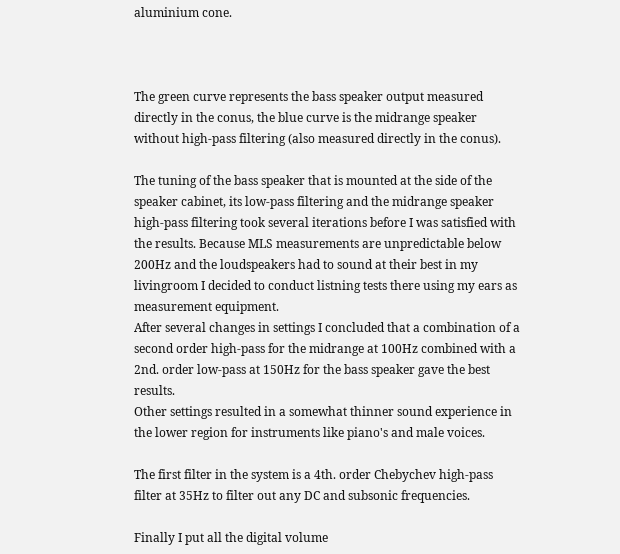aluminium cone.



The green curve represents the bass speaker output measured directly in the conus, the blue curve is the midrange speaker without high-pass filtering (also measured directly in the conus).

The tuning of the bass speaker that is mounted at the side of the speaker cabinet, its low-pass filtering and the midrange speaker high-pass filtering took several iterations before I was satisfied with the results. Because MLS measurements are unpredictable below 200Hz and the loudspeakers had to sound at their best in my livingroom I decided to conduct listning tests there using my ears as measurement equipment.
After several changes in settings I concluded that a combination of a second order high-pass for the midrange at 100Hz combined with a 2nd. order low-pass at 150Hz for the bass speaker gave the best results.
Other settings resulted in a somewhat thinner sound experience in the lower region for instruments like piano's and male voices.

The first filter in the system is a 4th. order Chebychev high-pass filter at 35Hz to filter out any DC and subsonic frequencies.

Finally I put all the digital volume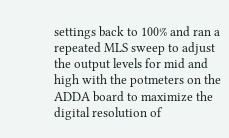settings back to 100% and ran a repeated MLS sweep to adjust the output levels for mid and high with the potmeters on the ADDA board to maximize the digital resolution of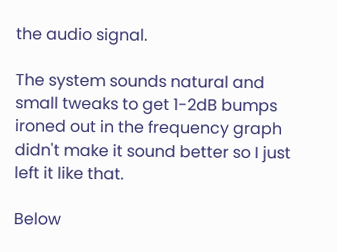the audio signal.

The system sounds natural and small tweaks to get 1-2dB bumps ironed out in the frequency graph didn't make it sound better so I just left it like that.

Below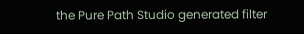the Pure Path Studio generated filter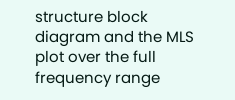structure block diagram and the MLS plot over the full frequency range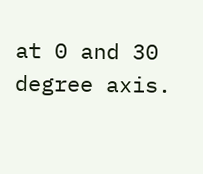at 0 and 30 degree axis.